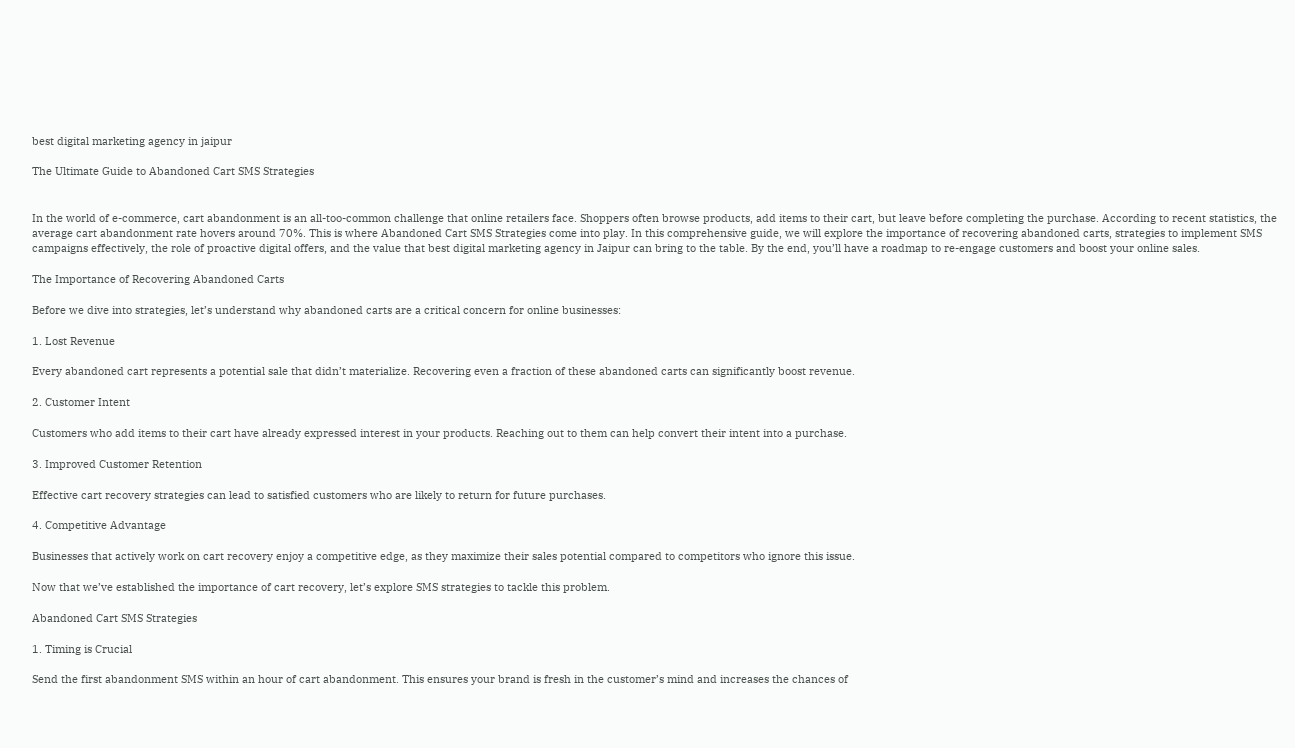best digital marketing agency in jaipur

The Ultimate Guide to Abandoned Cart SMS Strategies


In the world of e-commerce, cart abandonment is an all-too-common challenge that online retailers face. Shoppers often browse products, add items to their cart, but leave before completing the purchase. According to recent statistics, the average cart abandonment rate hovers around 70%. This is where Abandoned Cart SMS Strategies come into play. In this comprehensive guide, we will explore the importance of recovering abandoned carts, strategies to implement SMS campaigns effectively, the role of proactive digital offers, and the value that best digital marketing agency in Jaipur can bring to the table. By the end, you’ll have a roadmap to re-engage customers and boost your online sales.

The Importance of Recovering Abandoned Carts

Before we dive into strategies, let’s understand why abandoned carts are a critical concern for online businesses:

1. Lost Revenue

Every abandoned cart represents a potential sale that didn’t materialize. Recovering even a fraction of these abandoned carts can significantly boost revenue.

2. Customer Intent

Customers who add items to their cart have already expressed interest in your products. Reaching out to them can help convert their intent into a purchase.

3. Improved Customer Retention

Effective cart recovery strategies can lead to satisfied customers who are likely to return for future purchases.

4. Competitive Advantage

Businesses that actively work on cart recovery enjoy a competitive edge, as they maximize their sales potential compared to competitors who ignore this issue.

Now that we’ve established the importance of cart recovery, let’s explore SMS strategies to tackle this problem.

Abandoned Cart SMS Strategies

1. Timing is Crucial

Send the first abandonment SMS within an hour of cart abandonment. This ensures your brand is fresh in the customer’s mind and increases the chances of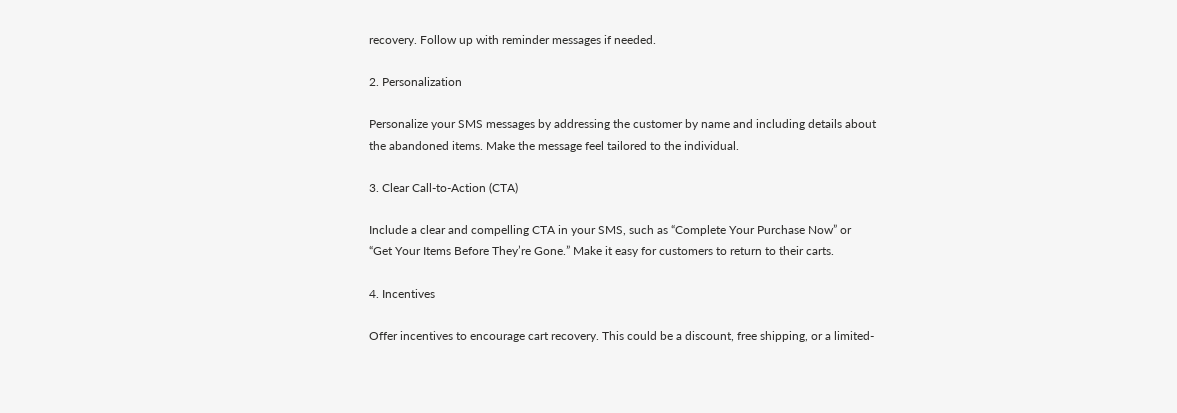recovery. Follow up with reminder messages if needed.

2. Personalization

Personalize your SMS messages by addressing the customer by name and including details about the abandoned items. Make the message feel tailored to the individual.

3. Clear Call-to-Action (CTA)

Include a clear and compelling CTA in your SMS, such as “Complete Your Purchase Now” or “Get Your Items Before They’re Gone.” Make it easy for customers to return to their carts.

4. Incentives

Offer incentives to encourage cart recovery. This could be a discount, free shipping, or a limited-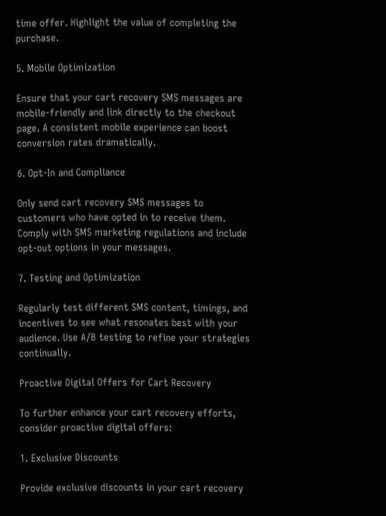time offer. Highlight the value of completing the purchase.

5. Mobile Optimization

Ensure that your cart recovery SMS messages are mobile-friendly and link directly to the checkout page. A consistent mobile experience can boost conversion rates dramatically.

6. Opt-In and Compliance

Only send cart recovery SMS messages to customers who have opted in to receive them. Comply with SMS marketing regulations and include opt-out options in your messages.

7. Testing and Optimization

Regularly test different SMS content, timings, and incentives to see what resonates best with your audience. Use A/B testing to refine your strategies continually.

Proactive Digital Offers for Cart Recovery

To further enhance your cart recovery efforts, consider proactive digital offers:

1. Exclusive Discounts

Provide exclusive discounts in your cart recovery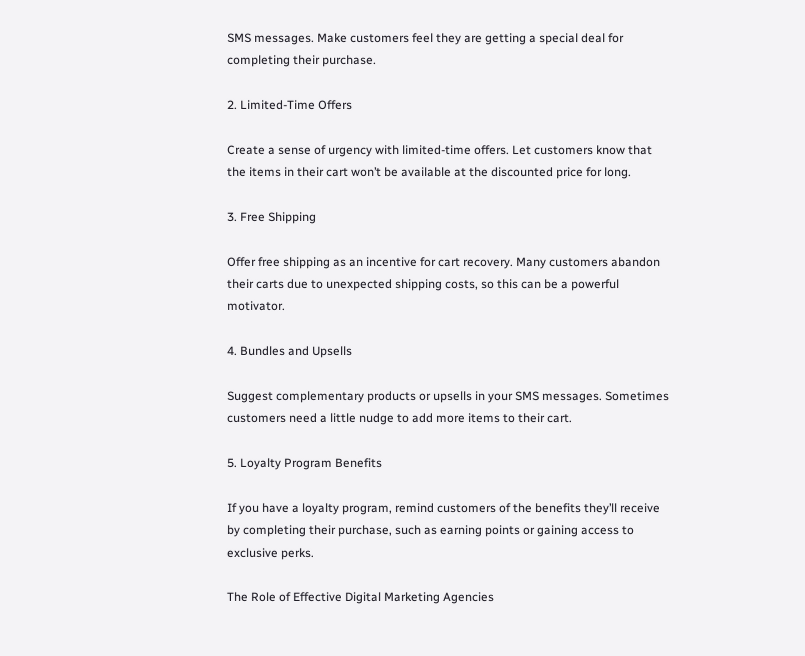SMS messages. Make customers feel they are getting a special deal for completing their purchase.

2. Limited-Time Offers

Create a sense of urgency with limited-time offers. Let customers know that the items in their cart won’t be available at the discounted price for long.

3. Free Shipping

Offer free shipping as an incentive for cart recovery. Many customers abandon their carts due to unexpected shipping costs, so this can be a powerful motivator.

4. Bundles and Upsells

Suggest complementary products or upsells in your SMS messages. Sometimes customers need a little nudge to add more items to their cart.

5. Loyalty Program Benefits

If you have a loyalty program, remind customers of the benefits they’ll receive by completing their purchase, such as earning points or gaining access to exclusive perks.

The Role of Effective Digital Marketing Agencies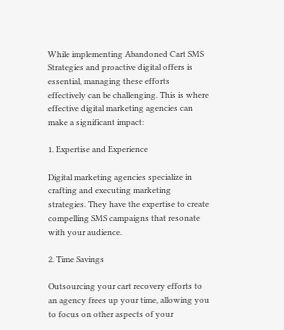While implementing Abandoned Cart SMS Strategies and proactive digital offers is essential, managing these efforts effectively can be challenging. This is where effective digital marketing agencies can make a significant impact:

1. Expertise and Experience

Digital marketing agencies specialize in crafting and executing marketing strategies. They have the expertise to create compelling SMS campaigns that resonate with your audience.

2. Time Savings

Outsourcing your cart recovery efforts to an agency frees up your time, allowing you to focus on other aspects of your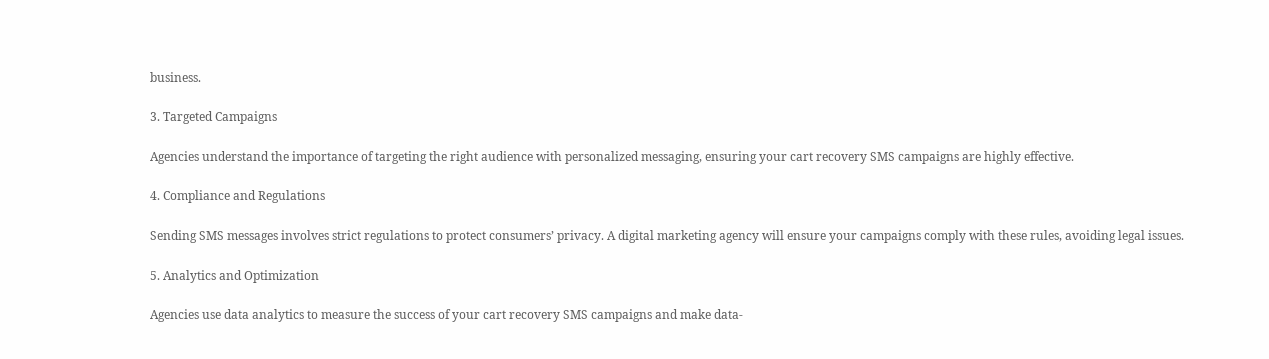business.

3. Targeted Campaigns

Agencies understand the importance of targeting the right audience with personalized messaging, ensuring your cart recovery SMS campaigns are highly effective.

4. Compliance and Regulations

Sending SMS messages involves strict regulations to protect consumers’ privacy. A digital marketing agency will ensure your campaigns comply with these rules, avoiding legal issues.

5. Analytics and Optimization

Agencies use data analytics to measure the success of your cart recovery SMS campaigns and make data-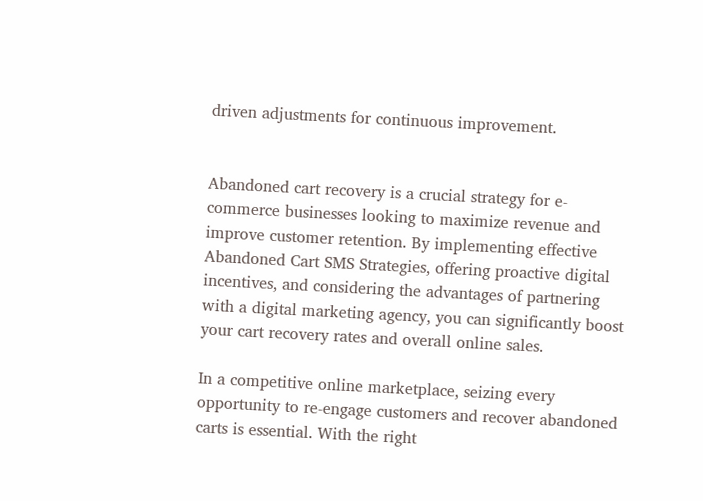driven adjustments for continuous improvement.


Abandoned cart recovery is a crucial strategy for e-commerce businesses looking to maximize revenue and improve customer retention. By implementing effective Abandoned Cart SMS Strategies, offering proactive digital incentives, and considering the advantages of partnering with a digital marketing agency, you can significantly boost your cart recovery rates and overall online sales.

In a competitive online marketplace, seizing every opportunity to re-engage customers and recover abandoned carts is essential. With the right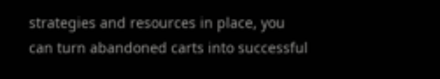strategies and resources in place, you can turn abandoned carts into successful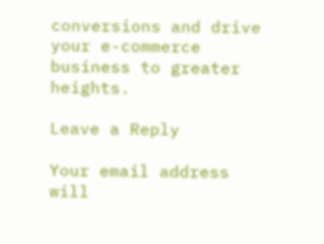conversions and drive your e-commerce business to greater heights.

Leave a Reply

Your email address will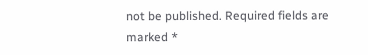not be published. Required fields are marked *